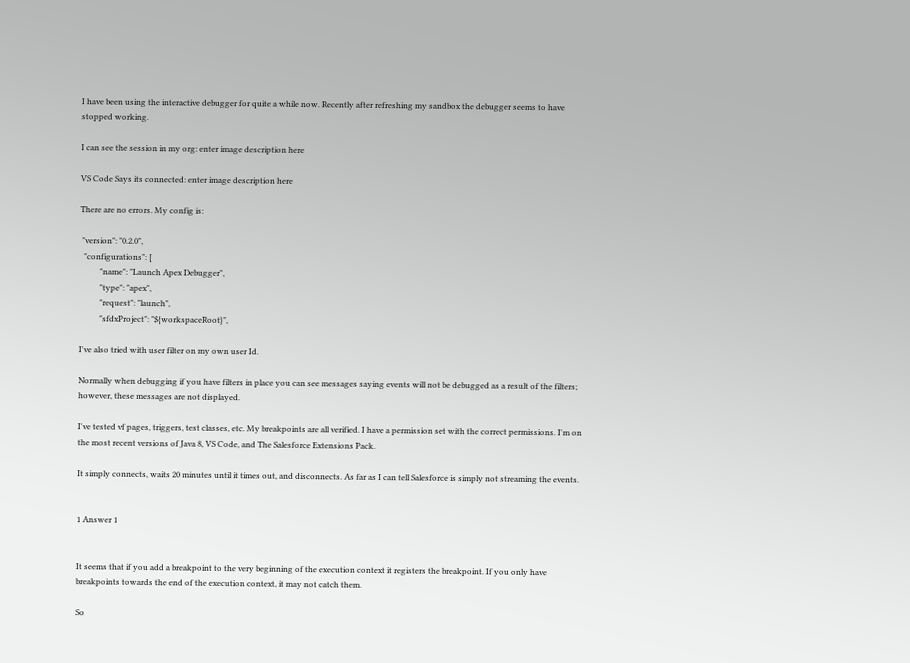I have been using the interactive debugger for quite a while now. Recently after refreshing my sandbox the debugger seems to have stopped working.

I can see the session in my org: enter image description here

VS Code Says its connected: enter image description here

There are no errors. My config is:

 "version": "0.2.0",
  "configurations": [
          "name": "Launch Apex Debugger",
          "type": "apex",
          "request": "launch",
          "sfdxProject": "${workspaceRoot}",

I've also tried with user filter on my own user Id.

Normally when debugging if you have filters in place you can see messages saying events will not be debugged as a result of the filters; however, these messages are not displayed.

I've tested vf pages, triggers, test classes, etc. My breakpoints are all verified. I have a permission set with the correct permissions. I'm on the most recent versions of Java 8, VS Code, and The Salesforce Extensions Pack.

It simply connects, waits 20 minutes until it times out, and disconnects. As far as I can tell Salesforce is simply not streaming the events.


1 Answer 1


It seems that if you add a breakpoint to the very beginning of the execution context it registers the breakpoint. If you only have breakpoints towards the end of the execution context, it may not catch them.

So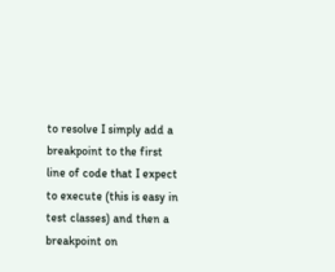to resolve I simply add a breakpoint to the first line of code that I expect to execute (this is easy in test classes) and then a breakpoint on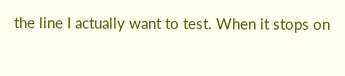the line I actually want to test. When it stops on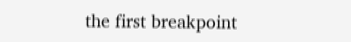the first breakpoint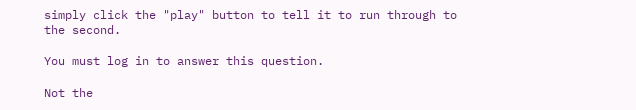simply click the "play" button to tell it to run through to the second.

You must log in to answer this question.

Not the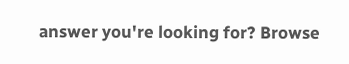answer you're looking for? Browse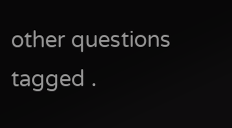other questions tagged .